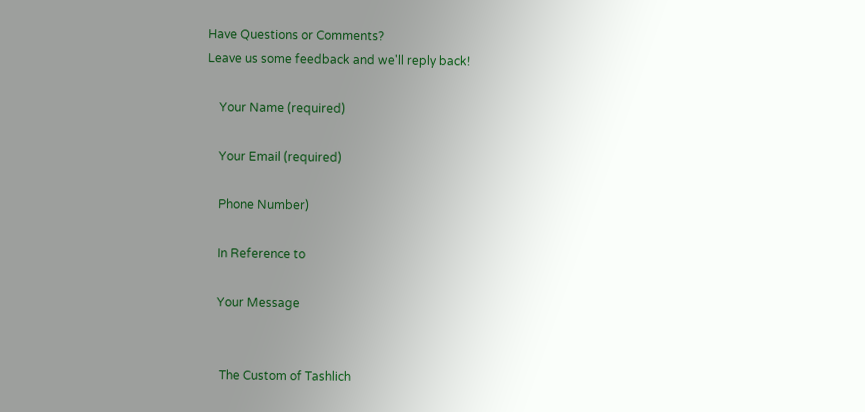Have Questions or Comments?
Leave us some feedback and we'll reply back!

    Your Name (required)

    Your Email (required)

    Phone Number)

    In Reference to

    Your Message


     The Custom of Tashlich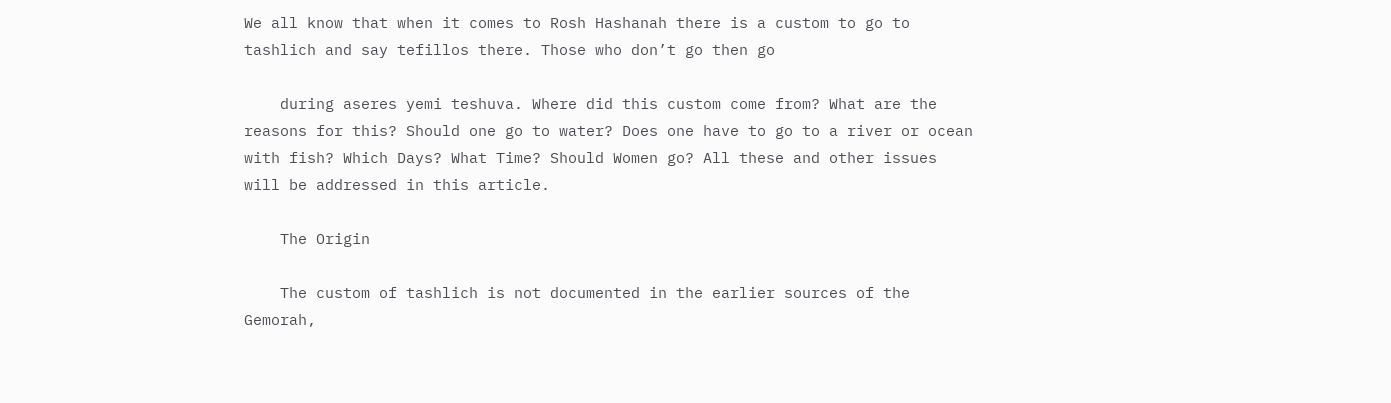We all know that when it comes to Rosh Hashanah there is a custom to go to tashlich and say tefillos there. Those who don’t go then go

    during aseres yemi teshuva. Where did this custom come from? What are the reasons for this? Should one go to water? Does one have to go to a river or ocean with fish? Which Days? What Time? Should Women go? All these and other issues will be addressed in this article.

    The Origin

    The custom of tashlich is not documented in the earlier sources of the Gemorah,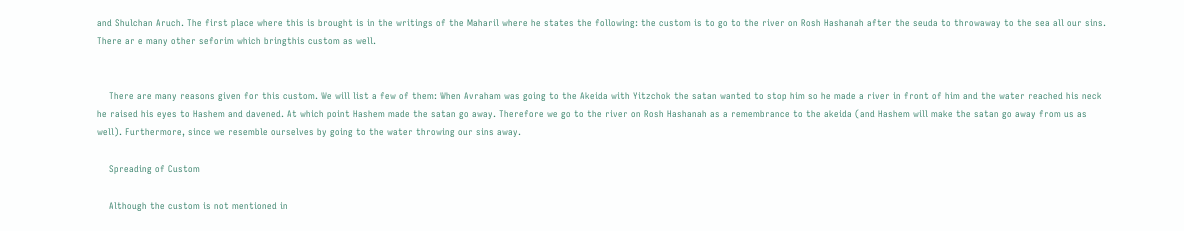and Shulchan Aruch. The first place where this is brought is in the writings of the Maharil where he states the following: the custom is to go to the river on Rosh Hashanah after the seuda to throwaway to the sea all our sins. There ar e many other seforim which bringthis custom as well.


    There are many reasons given for this custom. We will list a few of them: When Avraham was going to the Akeida with Yitzchok the satan wanted to stop him so he made a river in front of him and the water reached his neck he raised his eyes to Hashem and davened. At which point Hashem made the satan go away. Therefore we go to the river on Rosh Hashanah as a remembrance to the akeida (and Hashem will make the satan go away from us as well). Furthermore, since we resemble ourselves by going to the water throwing our sins away.

    Spreading of Custom

    Although the custom is not mentioned in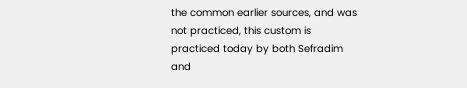the common earlier sources, and was not practiced, this custom is practiced today by both Sefradim and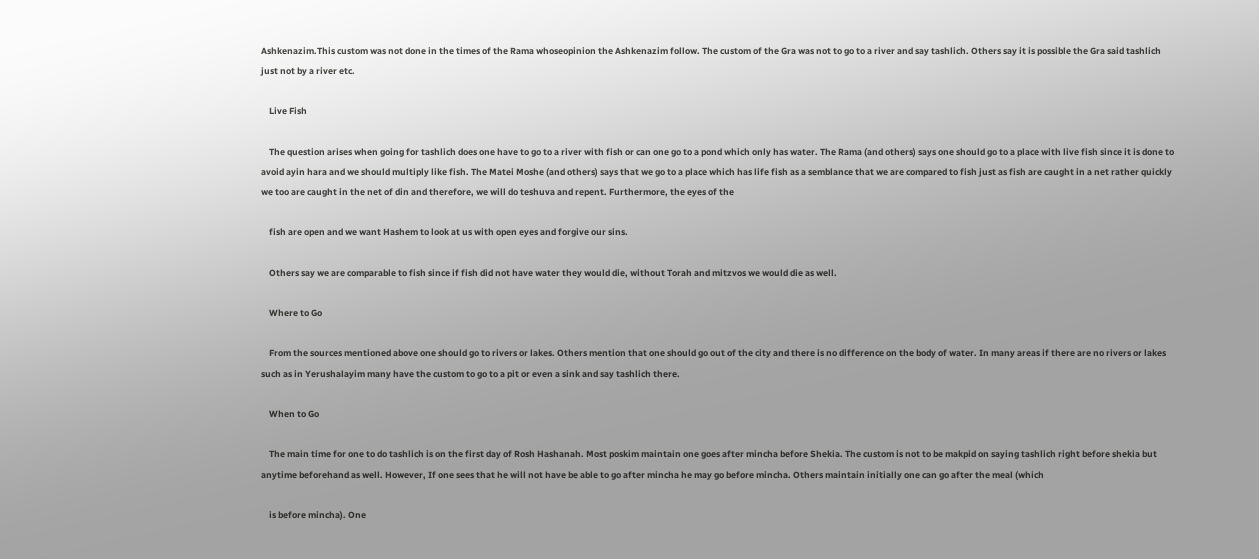Ashkenazim.This custom was not done in the times of the Rama whoseopinion the Ashkenazim follow. The custom of the Gra was not to go to a river and say tashlich. Others say it is possible the Gra said tashlich just not by a river etc.

    Live Fish

    The question arises when going for tashlich does one have to go to a river with fish or can one go to a pond which only has water. The Rama (and others) says one should go to a place with live fish since it is done to avoid ayin hara and we should multiply like fish. The Matei Moshe (and others) says that we go to a place which has life fish as a semblance that we are compared to fish just as fish are caught in a net rather quickly we too are caught in the net of din and therefore, we will do teshuva and repent. Furthermore, the eyes of the

    fish are open and we want Hashem to look at us with open eyes and forgive our sins.

    Others say we are comparable to fish since if fish did not have water they would die, without Torah and mitzvos we would die as well.

    Where to Go

    From the sources mentioned above one should go to rivers or lakes. Others mention that one should go out of the city and there is no difference on the body of water. In many areas if there are no rivers or lakes such as in Yerushalayim many have the custom to go to a pit or even a sink and say tashlich there.

    When to Go

    The main time for one to do tashlich is on the first day of Rosh Hashanah. Most poskim maintain one goes after mincha before Shekia. The custom is not to be makpid on saying tashlich right before shekia but anytime beforehand as well. However, If one sees that he will not have be able to go after mincha he may go before mincha. Others maintain initially one can go after the meal (which

    is before mincha). One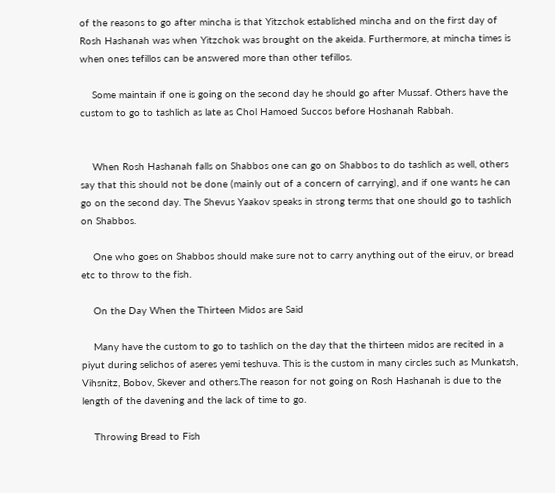of the reasons to go after mincha is that Yitzchok established mincha and on the first day of Rosh Hashanah was when Yitzchok was brought on the akeida. Furthermore, at mincha times is when ones tefillos can be answered more than other tefillos.

    Some maintain if one is going on the second day he should go after Mussaf. Others have the custom to go to tashlich as late as Chol Hamoed Succos before Hoshanah Rabbah.


    When Rosh Hashanah falls on Shabbos one can go on Shabbos to do tashlich as well, others say that this should not be done (mainly out of a concern of carrying), and if one wants he can go on the second day. The Shevus Yaakov speaks in strong terms that one should go to tashlich on Shabbos.

    One who goes on Shabbos should make sure not to carry anything out of the eiruv, or bread etc to throw to the fish.

    On the Day When the Thirteen Midos are Said

    Many have the custom to go to tashlich on the day that the thirteen midos are recited in a piyut during selichos of aseres yemi teshuva. This is the custom in many circles such as Munkatsh, Vihsnitz, Bobov, Skever and others.The reason for not going on Rosh Hashanah is due to the length of the davening and the lack of time to go.

    Throwing Bread to Fish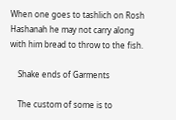When one goes to tashlich on Rosh Hashanah he may not carry along with him bread to throw to the fish.

    Shake ends of Garments

    The custom of some is to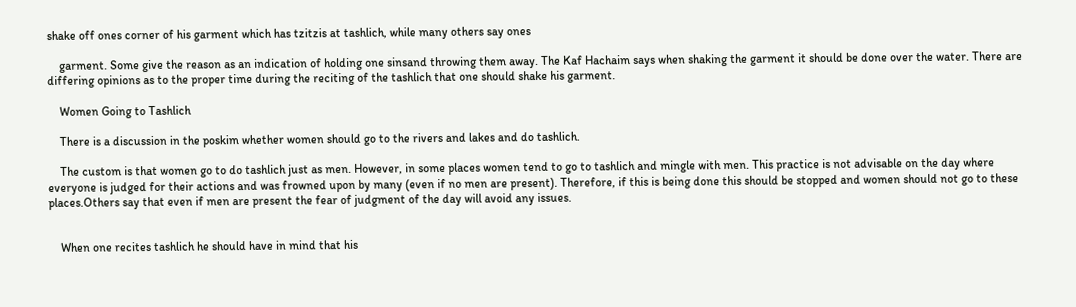shake off ones corner of his garment which has tzitzis at tashlich, while many others say ones

    garment. Some give the reason as an indication of holding one sinsand throwing them away. The Kaf Hachaim says when shaking the garment it should be done over the water. There are differing opinions as to the proper time during the reciting of the tashlich that one should shake his garment.

    Women Going to Tashlich

    There is a discussion in the poskim whether women should go to the rivers and lakes and do tashlich.

    The custom is that women go to do tashlich just as men. However, in some places women tend to go to tashlich and mingle with men. This practice is not advisable on the day where everyone is judged for their actions and was frowned upon by many (even if no men are present). Therefore, if this is being done this should be stopped and women should not go to these places.Others say that even if men are present the fear of judgment of the day will avoid any issues.


    When one recites tashlich he should have in mind that his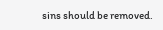sins should be removed.